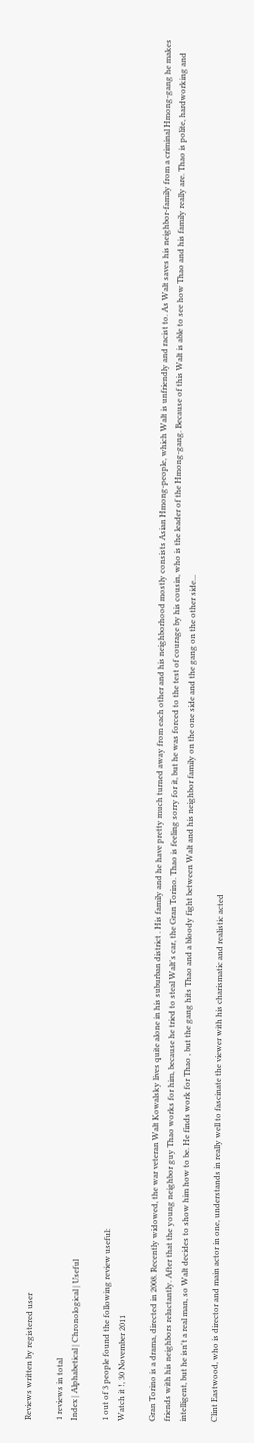Reviews written by registered user

1 reviews in total
Index | Alphabetical | Chronological | Useful

1 out of 3 people found the following review useful:
Watch it !, 30 November 2011

Gran Torino is a drama, directed in 2008. Recently widowed, the war veteran Walt Kowalsky lives quite alone in his suburban district . His family and he have pretty much turned away from each other and his neighborhood mostly consists Asian Hmong-people, which Walt is unfriendly and racist to. As Walt saves his neighbor-family from a criminal Hmong-gang he makes friends with his neighbors reluctantly. After that the young neighbor guy Thao works for him, because he tried to steal Walt's car, the Gran Torino. Thao is feeling sorry for it, but he was forced to the test of courage by his cousin, who is the leader of the Hmong-gang. Because of this Walt is able to see how Thao and his family really are. Thao is polite, hardworking and intelligent, but he isn't a real man, so Walt decides to show him how to be. He finds work for Thao , but the gang hits Thao and a bloody fight between Walt and his neighbor family on the one side and the gang on the other side...

Clint Eastwood, who is director and main actor in one, understands in really well to fascinate the viewer with his charismatic and realistic acted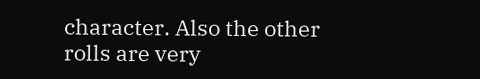character. Also the other rolls are very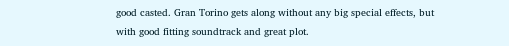good casted. Gran Torino gets along without any big special effects, but with good fitting soundtrack and great plot.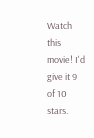Watch this movie! I'd give it 9 of 10 stars.